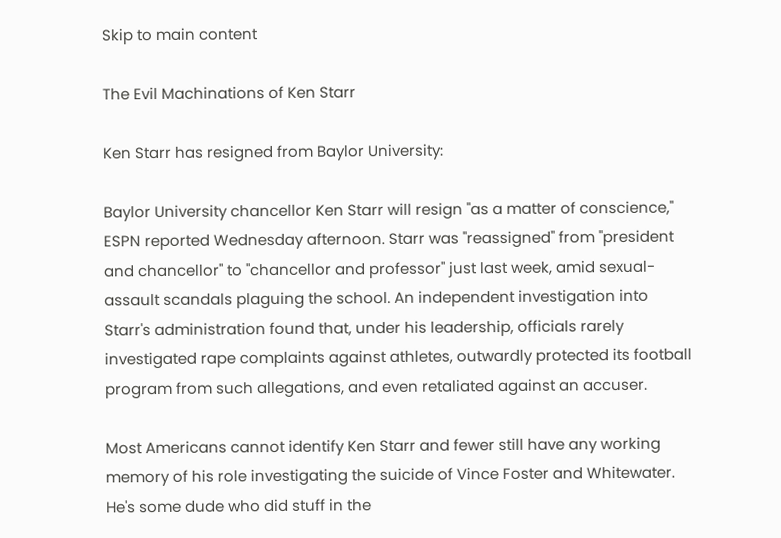Skip to main content

The Evil Machinations of Ken Starr

Ken Starr has resigned from Baylor University:

Baylor University chancellor Ken Starr will resign "as a matter of conscience," ESPN reported Wednesday afternoon. Starr was "reassigned" from "president and chancellor" to "chancellor and professor" just last week, amid sexual-assault scandals plaguing the school. An independent investigation into Starr's administration found that, under his leadership, officials rarely investigated rape complaints against athletes, outwardly protected its football program from such allegations, and even retaliated against an accuser.

Most Americans cannot identify Ken Starr and fewer still have any working memory of his role investigating the suicide of Vince Foster and Whitewater. He's some dude who did stuff in the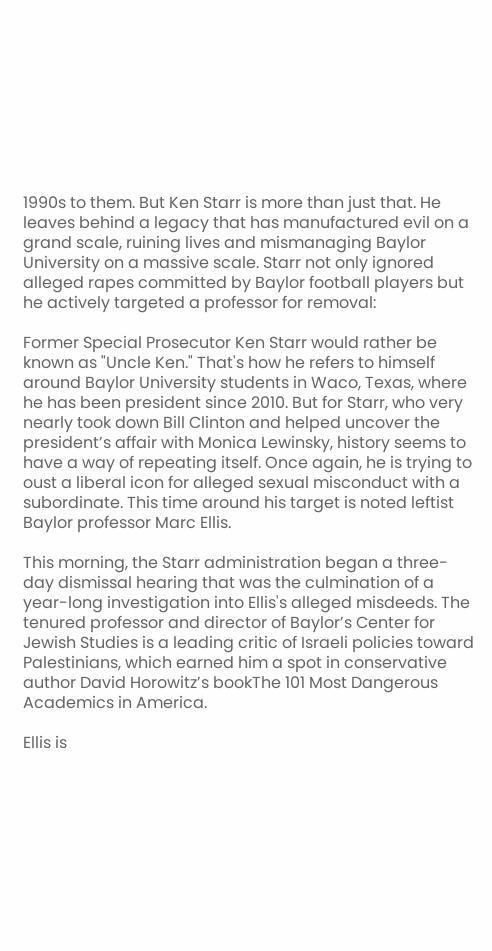1990s to them. But Ken Starr is more than just that. He leaves behind a legacy that has manufactured evil on a grand scale, ruining lives and mismanaging Baylor University on a massive scale. Starr not only ignored alleged rapes committed by Baylor football players but he actively targeted a professor for removal:

Former Special Prosecutor Ken Starr would rather be known as "Uncle Ken." That's how he refers to himself around Baylor University students in Waco, Texas, where he has been president since 2010. But for Starr, who very nearly took down Bill Clinton and helped uncover the president’s affair with Monica Lewinsky, history seems to have a way of repeating itself. Once again, he is trying to oust a liberal icon for alleged sexual misconduct with a subordinate. This time around his target is noted leftist Baylor professor Marc Ellis.

This morning, the Starr administration began a three-day dismissal hearing that was the culmination of a year-long investigation into Ellis's alleged misdeeds. The tenured professor and director of Baylor’s Center for Jewish Studies is a leading critic of Israeli policies toward Palestinians, which earned him a spot in conservative author David Horowitz’s bookThe 101 Most Dangerous Academics in America.

Ellis is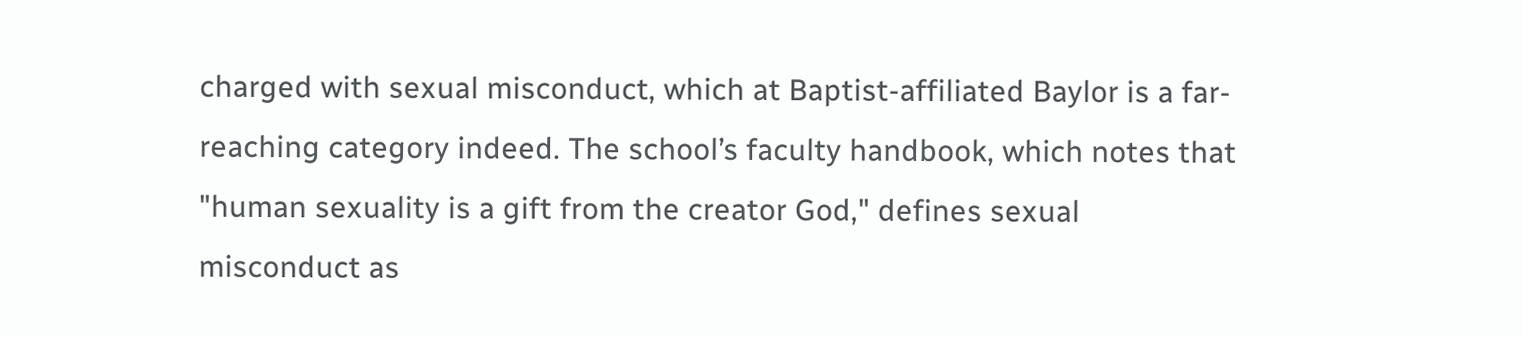charged with sexual misconduct, which at Baptist-affiliated Baylor is a far-reaching category indeed. The school’s faculty handbook, which notes that "human sexuality is a gift from the creator God," defines sexual misconduct as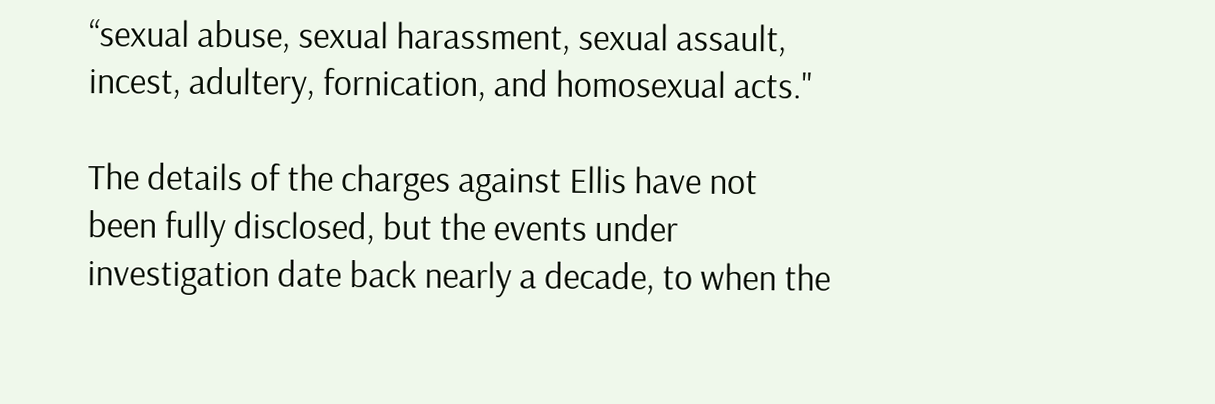“sexual abuse, sexual harassment, sexual assault, incest, adultery, fornication, and homosexual acts."

The details of the charges against Ellis have not been fully disclosed, but the events under investigation date back nearly a decade, to when the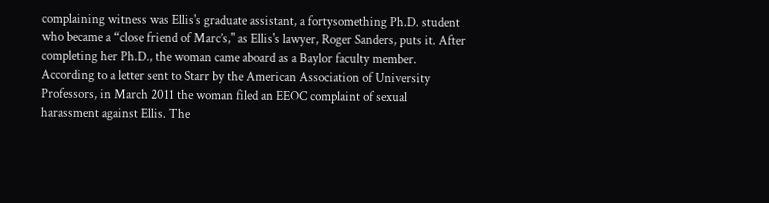complaining witness was Ellis's graduate assistant, a fortysomething Ph.D. student who became a “close friend of Marc’s," as Ellis's lawyer, Roger Sanders, puts it. After completing her Ph.D., the woman came aboard as a Baylor faculty member. According to a letter sent to Starr by the American Association of University Professors, in March 2011 the woman filed an EEOC complaint of sexual harassment against Ellis. The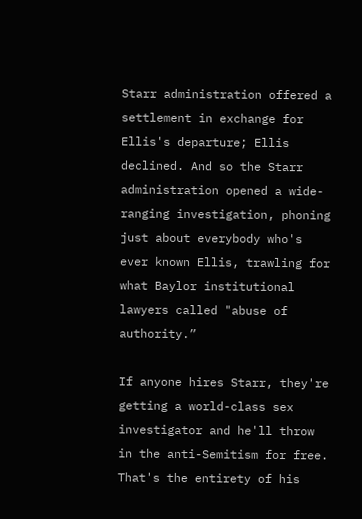Starr administration offered a settlement in exchange for Ellis's departure; Ellis declined. And so the Starr administration opened a wide-ranging investigation, phoning just about everybody who's ever known Ellis, trawling for what Baylor institutional lawyers called "abuse of authority.”

If anyone hires Starr, they're getting a world-class sex investigator and he'll throw in the anti-Semitism for free. That's the entirety of his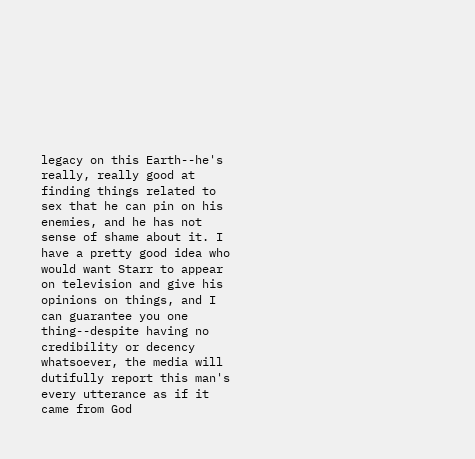legacy on this Earth--he's really, really good at finding things related to sex that he can pin on his enemies, and he has not sense of shame about it. I have a pretty good idea who would want Starr to appear on television and give his opinions on things, and I can guarantee you one thing--despite having no credibility or decency whatsoever, the media will dutifully report this man's every utterance as if it came from God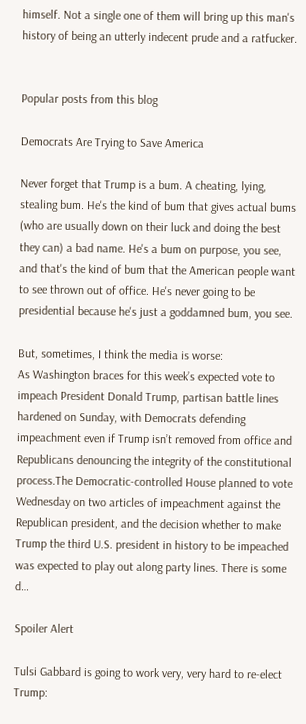himself. Not a single one of them will bring up this man's history of being an utterly indecent prude and a ratfucker.


Popular posts from this blog

Democrats Are Trying to Save America

Never forget that Trump is a bum. A cheating, lying, stealing bum. He's the kind of bum that gives actual bums (who are usually down on their luck and doing the best they can) a bad name. He's a bum on purpose, you see, and that's the kind of bum that the American people want to see thrown out of office. He's never going to be presidential because he's just a goddamned bum, you see.

But, sometimes, I think the media is worse:
As Washington braces for this week’s expected vote to impeach President Donald Trump, partisan battle lines hardened on Sunday, with Democrats defending impeachment even if Trump isn’t removed from office and Republicans denouncing the integrity of the constitutional process.The Democratic-controlled House planned to vote Wednesday on two articles of impeachment against the Republican president, and the decision whether to make Trump the third U.S. president in history to be impeached was expected to play out along party lines. There is some d…

Spoiler Alert

Tulsi Gabbard is going to work very, very hard to re-elect Trump: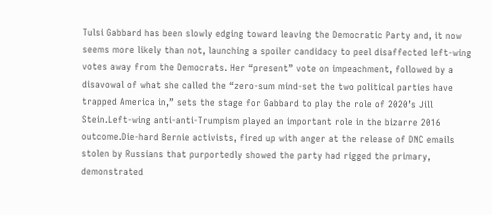Tulsi Gabbard has been slowly edging toward leaving the Democratic Party and, it now seems more likely than not, launching a spoiler candidacy to peel disaffected left-wing votes away from the Democrats. Her “present” vote on impeachment, followed by a disavowal of what she called the “zero-sum mind-set the two political parties have trapped America in,” sets the stage for Gabbard to play the role of 2020’s Jill Stein.Left-wing anti-anti-Trumpism played an important role in the bizarre 2016 outcome.Die-hard Bernie activists, fired up with anger at the release of DNC emails stolen by Russians that purportedly showed the party had rigged the primary, demonstrated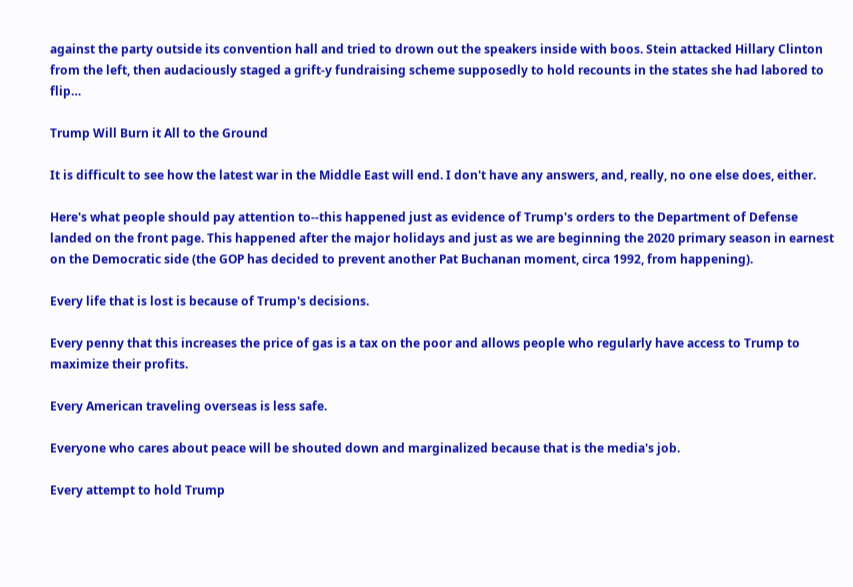against the party outside its convention hall and tried to drown out the speakers inside with boos. Stein attacked Hillary Clinton from the left, then audaciously staged a grift-y fundraising scheme supposedly to hold recounts in the states she had labored to flip…

Trump Will Burn it All to the Ground

It is difficult to see how the latest war in the Middle East will end. I don't have any answers, and, really, no one else does, either.

Here's what people should pay attention to--this happened just as evidence of Trump's orders to the Department of Defense landed on the front page. This happened after the major holidays and just as we are beginning the 2020 primary season in earnest on the Democratic side (the GOP has decided to prevent another Pat Buchanan moment, circa 1992, from happening).

Every life that is lost is because of Trump's decisions.

Every penny that this increases the price of gas is a tax on the poor and allows people who regularly have access to Trump to maximize their profits.

Every American traveling overseas is less safe.

Everyone who cares about peace will be shouted down and marginalized because that is the media's job.

Every attempt to hold Trump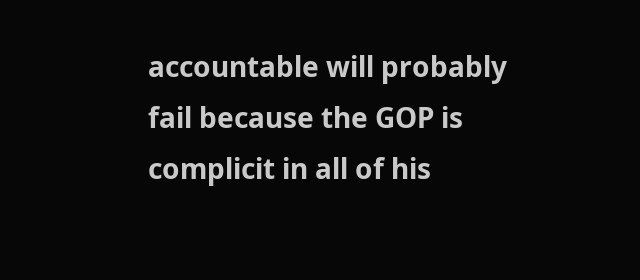accountable will probably fail because the GOP is complicit in all of his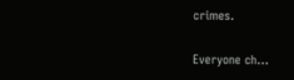crimes.

Everyone ch…